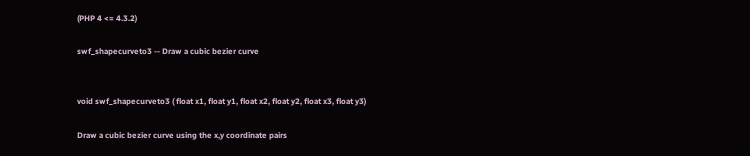(PHP 4 <= 4.3.2)

swf_shapecurveto3 -- Draw a cubic bezier curve


void swf_shapecurveto3 ( float x1, float y1, float x2, float y2, float x3, float y3)

Draw a cubic bezier curve using the x,y coordinate pairs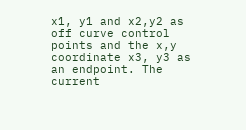x1, y1 and x2,y2 as off curve control points and the x,y coordinate x3, y3 as an endpoint. The current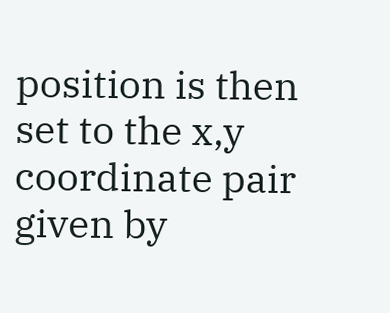position is then set to the x,y coordinate pair given by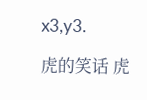x3,y3.

虎的笑话 虎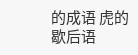的成语 虎的歇后语